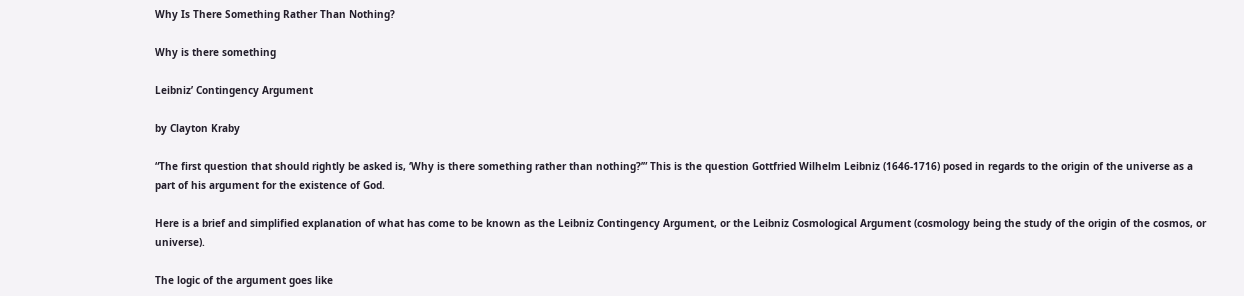Why Is There Something Rather Than Nothing?

Why is there something

Leibniz’ Contingency Argument

by Clayton Kraby

“The first question that should rightly be asked is, ‘Why is there something rather than nothing?’” This is the question Gottfried Wilhelm Leibniz (1646-1716) posed in regards to the origin of the universe as a part of his argument for the existence of God.

Here is a brief and simplified explanation of what has come to be known as the Leibniz Contingency Argument, or the Leibniz Cosmological Argument (cosmology being the study of the origin of the cosmos, or universe).

The logic of the argument goes like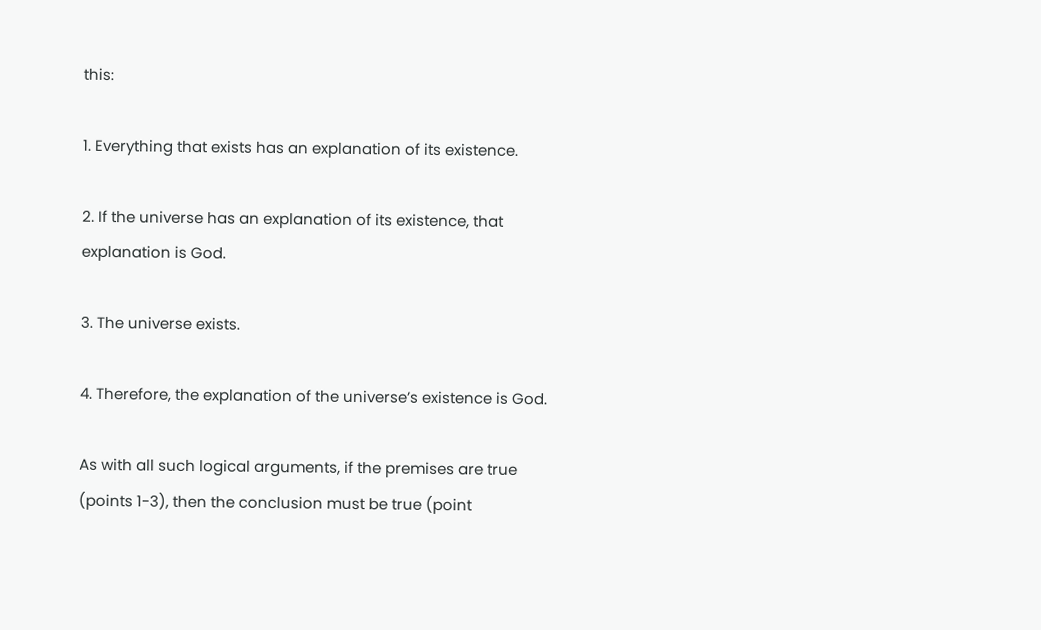this:

1. Everything that exists has an explanation of its existence.

2. If the universe has an explanation of its existence, that explanation is God.

3. The universe exists.

4. Therefore, the explanation of the universe’s existence is God.

As with all such logical arguments, if the premises are true (points 1-3), then the conclusion must be true (point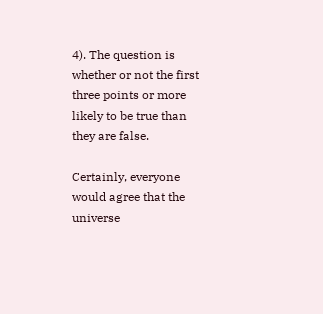4). The question is whether or not the first three points or more likely to be true than they are false.

Certainly, everyone would agree that the universe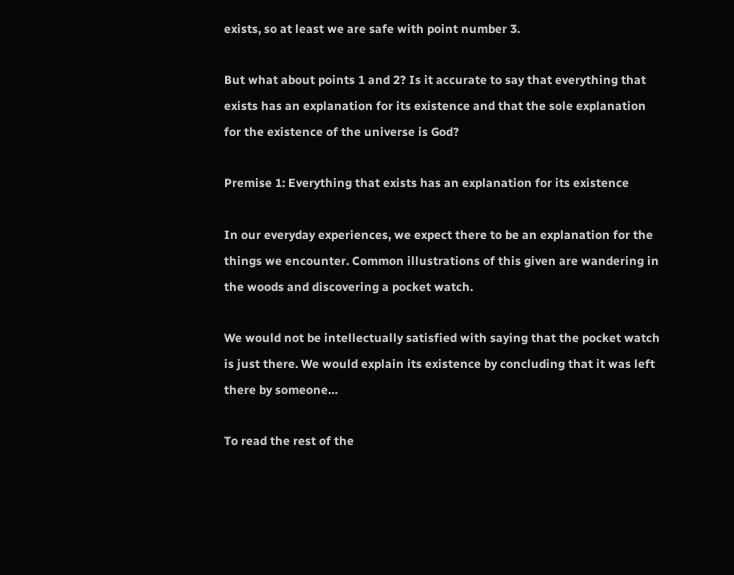exists, so at least we are safe with point number 3.

But what about points 1 and 2? Is it accurate to say that everything that exists has an explanation for its existence and that the sole explanation for the existence of the universe is God?

Premise 1: Everything that exists has an explanation for its existence

In our everyday experiences, we expect there to be an explanation for the things we encounter. Common illustrations of this given are wandering in the woods and discovering a pocket watch.

We would not be intellectually satisfied with saying that the pocket watch is just there. We would explain its existence by concluding that it was left there by someone…

To read the rest of the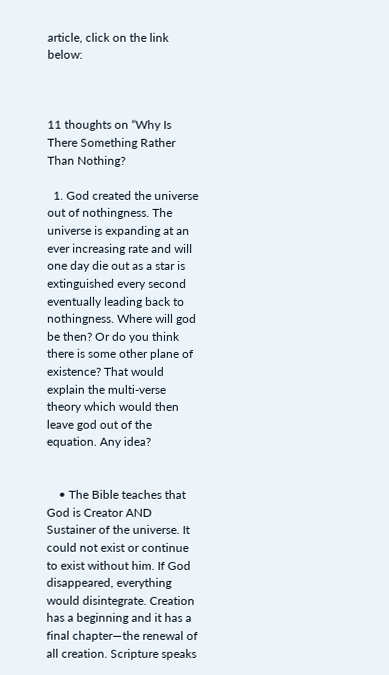article, click on the link below:



11 thoughts on “Why Is There Something Rather Than Nothing?

  1. God created the universe out of nothingness. The universe is expanding at an ever increasing rate and will one day die out as a star is extinguished every second eventually leading back to nothingness. Where will god be then? Or do you think there is some other plane of existence? That would explain the multi-verse theory which would then leave god out of the equation. Any idea?


    • The Bible teaches that God is Creator AND Sustainer of the universe. It could not exist or continue to exist without him. If God disappeared, everything would disintegrate. Creation has a beginning and it has a final chapter—the renewal of all creation. Scripture speaks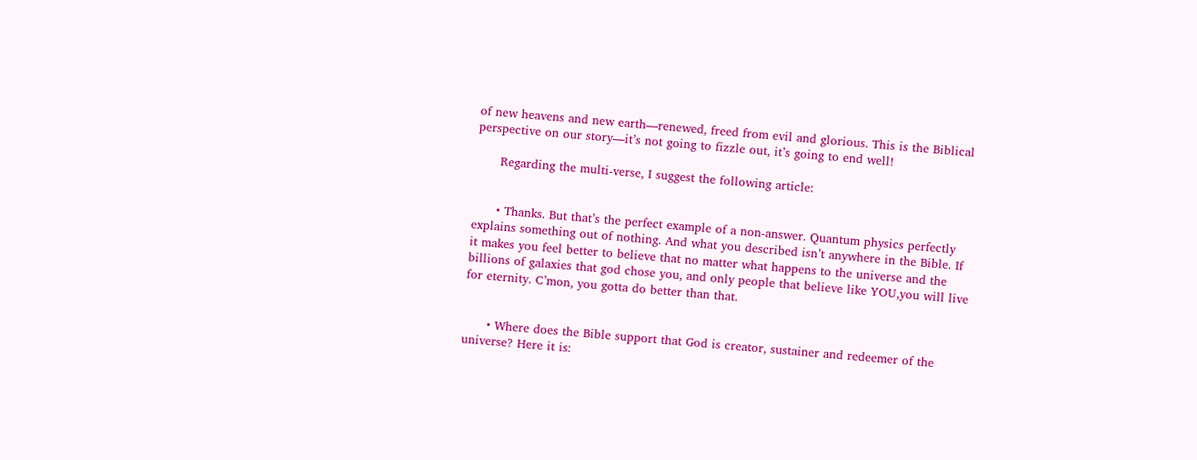of new heavens and new earth—renewed, freed from evil and glorious. This is the Biblical perspective on our story—it’s not going to fizzle out, it’s going to end well!

      Regarding the multi-verse, I suggest the following article:


      • Thanks. But that’s the perfect example of a non-answer. Quantum physics perfectly explains something out of nothing. And what you described isn’t anywhere in the Bible. If it makes you feel better to believe that no matter what happens to the universe and the billions of galaxies that god chose you, and only people that believe like YOU,you will live for eternity. C’mon, you gotta do better than that.


      • Where does the Bible support that God is creator, sustainer and redeemer of the universe? Here it is: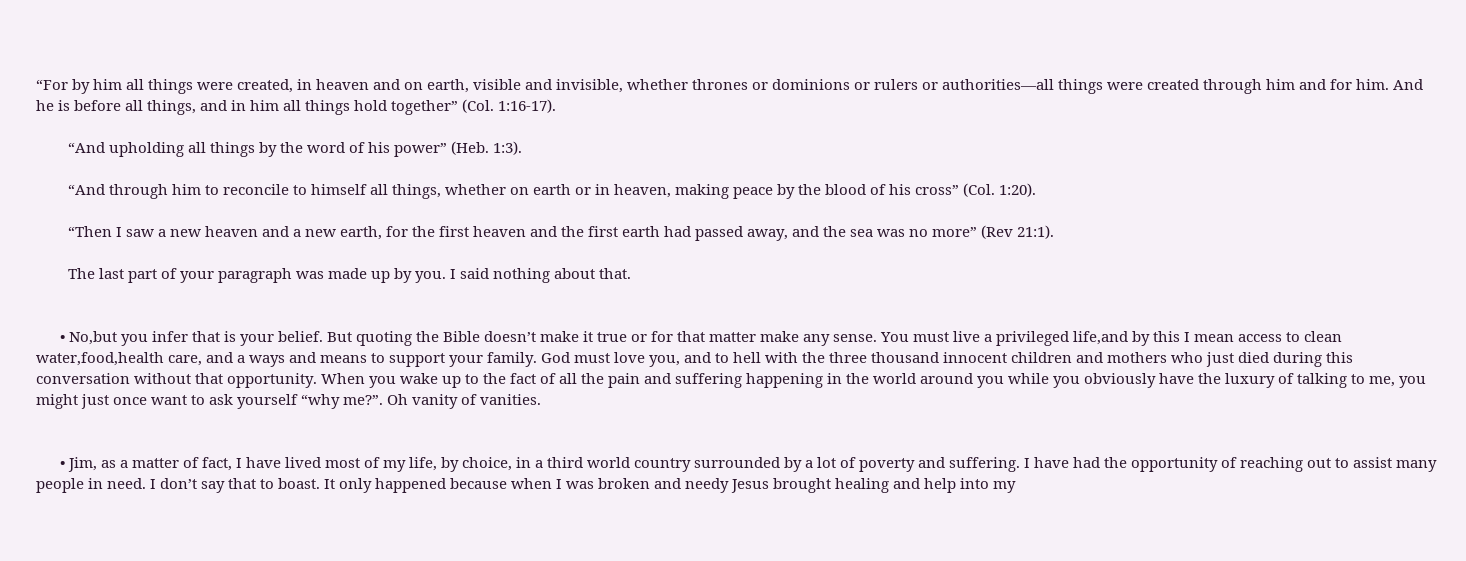“For by him all things were created, in heaven and on earth, visible and invisible, whether thrones or dominions or rulers or authorities—all things were created through him and for him. And he is before all things, and in him all things hold together” (Col. 1:16-17).

        “And upholding all things by the word of his power” (Heb. 1:3).

        “And through him to reconcile to himself all things, whether on earth or in heaven, making peace by the blood of his cross” (Col. 1:20).

        “Then I saw a new heaven and a new earth, for the first heaven and the first earth had passed away, and the sea was no more” (Rev 21:1).

        The last part of your paragraph was made up by you. I said nothing about that.


      • No,but you infer that is your belief. But quoting the Bible doesn’t make it true or for that matter make any sense. You must live a privileged life,and by this I mean access to clean water,food,health care, and a ways and means to support your family. God must love you, and to hell with the three thousand innocent children and mothers who just died during this conversation without that opportunity. When you wake up to the fact of all the pain and suffering happening in the world around you while you obviously have the luxury of talking to me, you might just once want to ask yourself “why me?”. Oh vanity of vanities.


      • Jim, as a matter of fact, I have lived most of my life, by choice, in a third world country surrounded by a lot of poverty and suffering. I have had the opportunity of reaching out to assist many people in need. I don’t say that to boast. It only happened because when I was broken and needy Jesus brought healing and help into my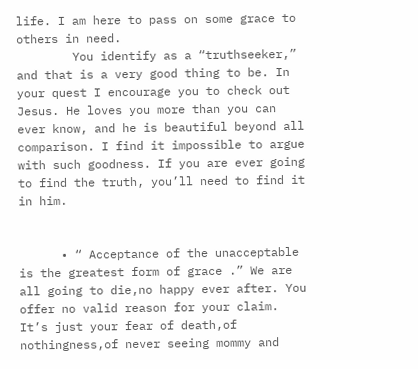life. I am here to pass on some grace to others in need.
        You identify as a “truthseeker,” and that is a very good thing to be. In your quest I encourage you to check out Jesus. He loves you more than you can ever know, and he is beautiful beyond all comparison. I find it impossible to argue with such goodness. If you are ever going to find the truth, you’ll need to find it in him.


      • “ Acceptance of the unacceptable is the greatest form of grace .” We are all going to die,no happy ever after. You offer no valid reason for your claim. It’s just your fear of death,of nothingness,of never seeing mommy and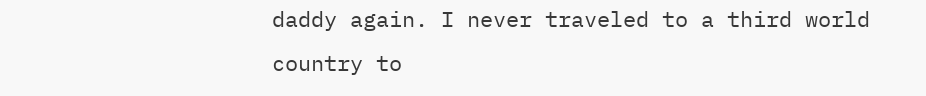daddy again. I never traveled to a third world country to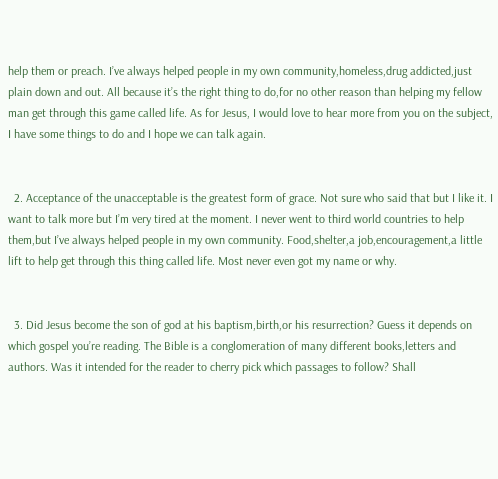help them or preach. I’ve always helped people in my own community,homeless,drug addicted,just plain down and out. All because it’s the right thing to do,for no other reason than helping my fellow man get through this game called life. As for Jesus, I would love to hear more from you on the subject, I have some things to do and I hope we can talk again.


  2. Acceptance of the unacceptable is the greatest form of grace. Not sure who said that but I like it. I want to talk more but I’m very tired at the moment. I never went to third world countries to help them,but I’ve always helped people in my own community. Food,shelter,a job,encouragement,a little lift to help get through this thing called life. Most never even got my name or why.


  3. Did Jesus become the son of god at his baptism,birth,or his resurrection? Guess it depends on which gospel you’re reading. The Bible is a conglomeration of many different books,letters and authors. Was it intended for the reader to cherry pick which passages to follow? Shall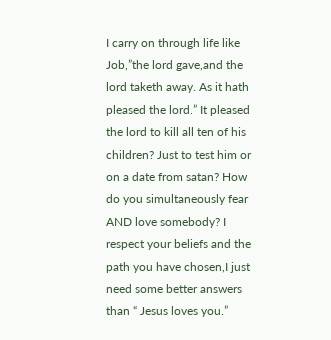I carry on through life like Job,”the lord gave,and the lord taketh away. As it hath pleased the lord.” It pleased the lord to kill all ten of his children? Just to test him or on a date from satan? How do you simultaneously fear AND love somebody? I respect your beliefs and the path you have chosen,I just need some better answers than “ Jesus loves you.”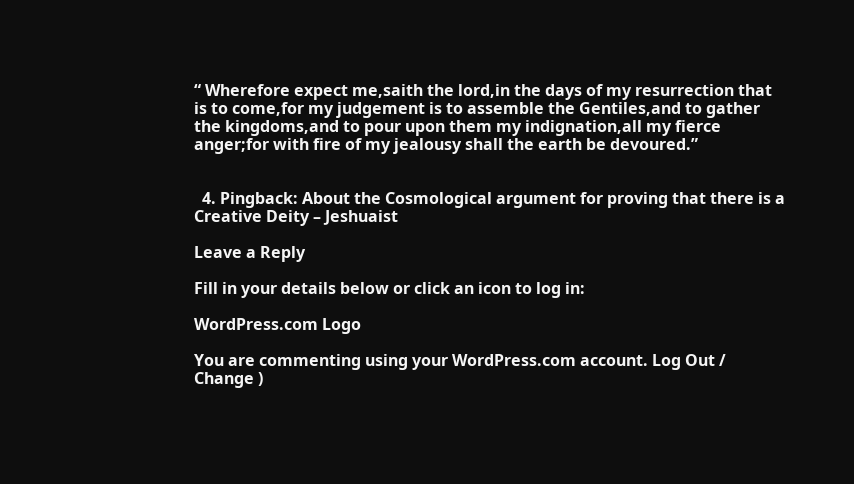“ Wherefore expect me,saith the lord,in the days of my resurrection that is to come,for my judgement is to assemble the Gentiles,and to gather the kingdoms,and to pour upon them my indignation,all my fierce anger;for with fire of my jealousy shall the earth be devoured.”


  4. Pingback: About the Cosmological argument for proving that there is a Creative Deity – Jeshuaist

Leave a Reply

Fill in your details below or click an icon to log in:

WordPress.com Logo

You are commenting using your WordPress.com account. Log Out /  Change )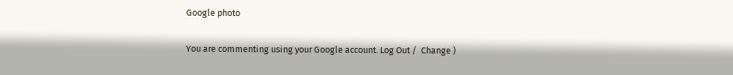Google photo

You are commenting using your Google account. Log Out /  Change )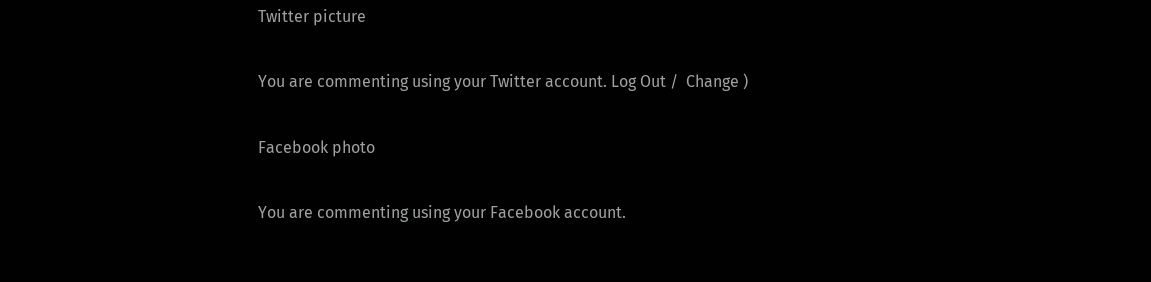Twitter picture

You are commenting using your Twitter account. Log Out /  Change )

Facebook photo

You are commenting using your Facebook account.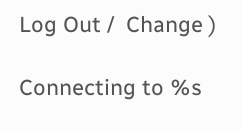Log Out /  Change )

Connecting to %s